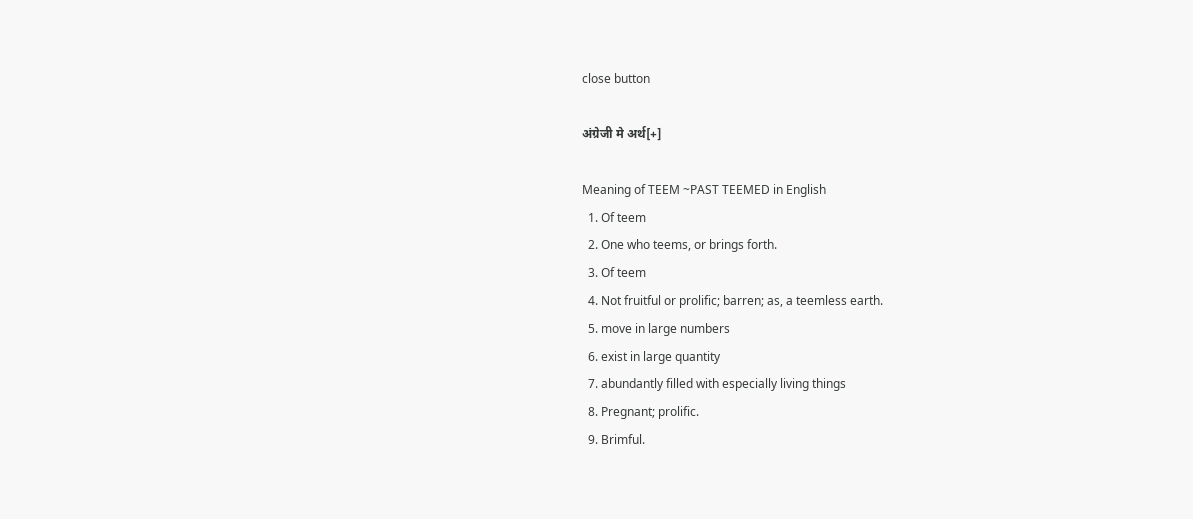close button

अंग्रेजी मे अर्थ[+]

Meaning of TEEM ~PAST TEEMED in English
  1. Of teem
  2. One who teems, or brings forth.
  3. Of teem
  4. Not fruitful or prolific; barren; as, a teemless earth.
  5. move in large numbers
  6. exist in large quantity
  7. abundantly filled with especially living things
  8. Pregnant; prolific.
  9. Brimful.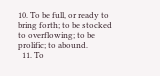10. To be full, or ready to bring forth; to be stocked to overflowing; to be prolific; to abound.
  11. To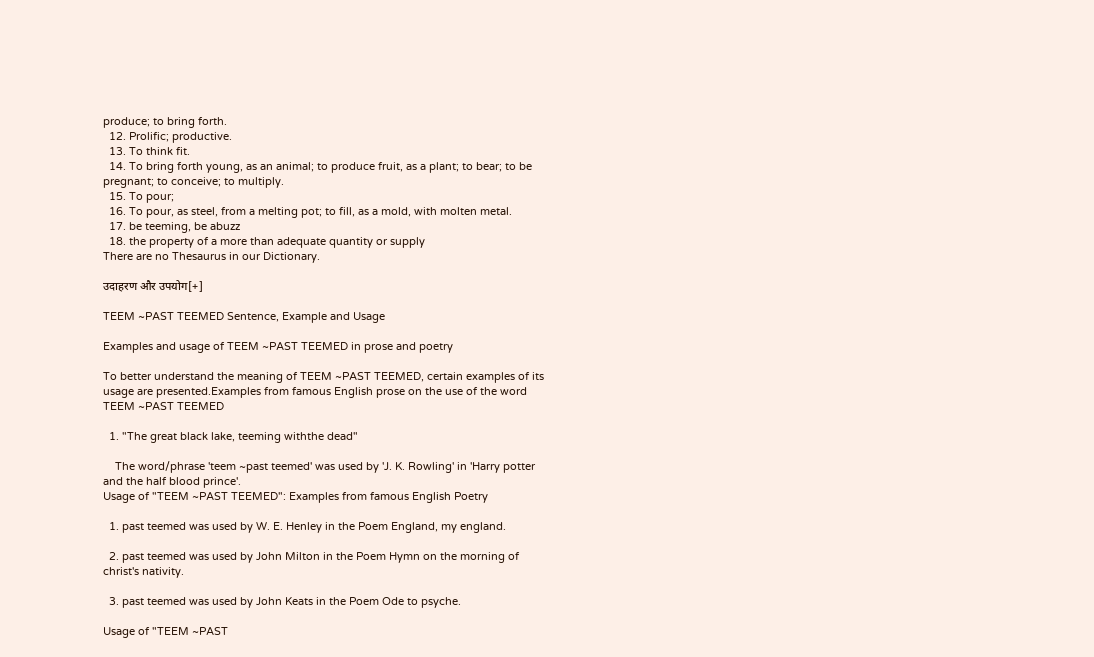produce; to bring forth.
  12. Prolific; productive.
  13. To think fit.
  14. To bring forth young, as an animal; to produce fruit, as a plant; to bear; to be pregnant; to conceive; to multiply.
  15. To pour;
  16. To pour, as steel, from a melting pot; to fill, as a mold, with molten metal.
  17. be teeming, be abuzz
  18. the property of a more than adequate quantity or supply
There are no Thesaurus in our Dictionary.

उदाहरण और उपयोग[+]

TEEM ~PAST TEEMED Sentence, Example and Usage

Examples and usage of TEEM ~PAST TEEMED in prose and poetry

To better understand the meaning of TEEM ~PAST TEEMED, certain examples of its usage are presented.Examples from famous English prose on the use of the word TEEM ~PAST TEEMED

  1. "The great black lake, teeming withthe dead"

    The word/phrase 'teem ~past teemed' was used by 'J. K. Rowling' in 'Harry potter and the half blood prince'.
Usage of "TEEM ~PAST TEEMED": Examples from famous English Poetry

  1. past teemed was used by W. E. Henley in the Poem England, my england.

  2. past teemed was used by John Milton in the Poem Hymn on the morning of christ's nativity.

  3. past teemed was used by John Keats in the Poem Ode to psyche.

Usage of "TEEM ~PAST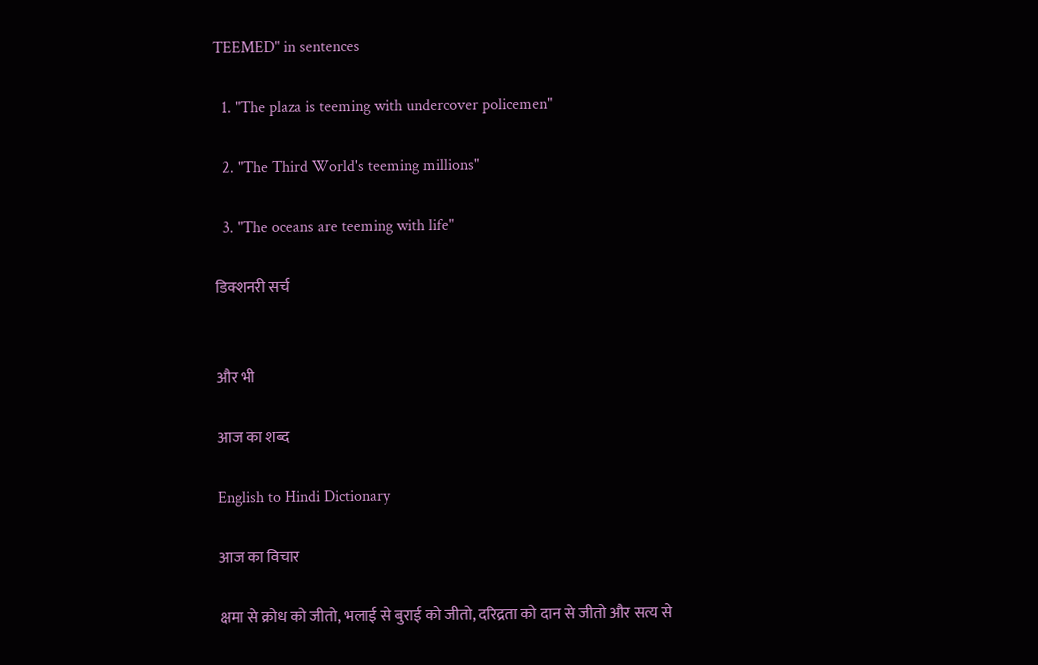TEEMED" in sentences

  1. "The plaza is teeming with undercover policemen"

  2. "The Third World's teeming millions"

  3. "The oceans are teeming with life"

डिक्शनरी सर्च


और भी

आज का शब्द

English to Hindi Dictionary

आज का विचार

क्षमा से क्रोध को जीतो, भलाई से बुराई को जीतो, दरिद्रता को दान से जीतो और सत्य से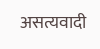असत्यवादी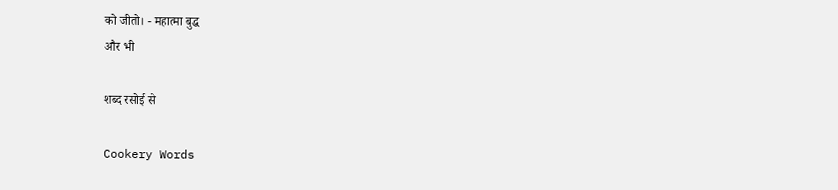को जीतो। - महात्मा बुद्ध
और भी

शब्द रसोई से

Cookery Words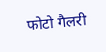फोटो गैलरी